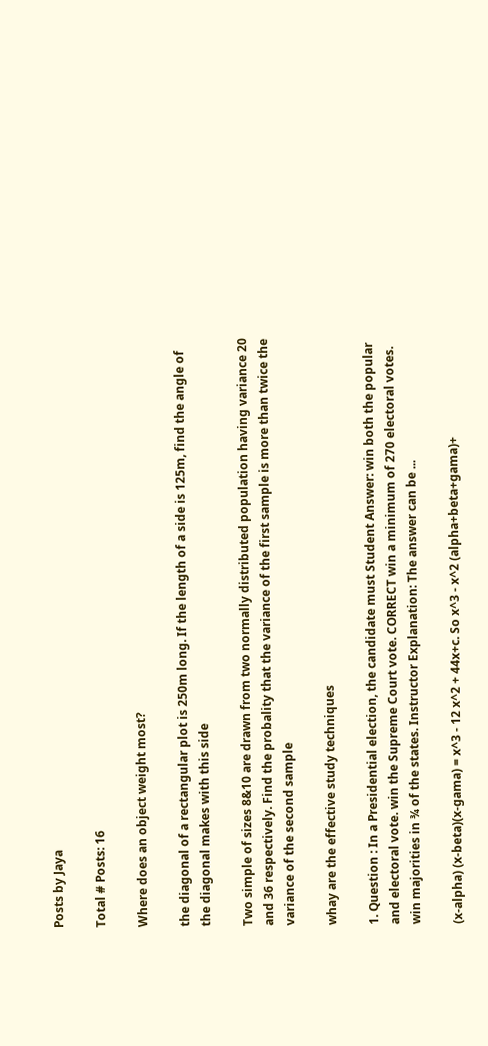Posts by Jaya

Total # Posts: 16

Where does an object weight most?

the diagonal of a rectangular plot is 250m long. If the length of a side is 125m, find the angle of the diagonal makes with this side

Two simple of sizes 8&10 are drawn from two normally distributed population having variance 20 and 36 respectively. Find the probality that the variance of the first sample is more than twice the variance of the second sample

whay are the effective study techniques

1. Question : In a Presidential election, the candidate must Student Answer: win both the popular and electoral vote. win the Supreme Court vote. CORRECT win a minimum of 270 electoral votes. win majorities in ¾ of the states. Instructor Explanation: The answer can be ...

(x-alpha) (x-beta)(x-gama) = x^3 - 12 x^2 + 44x+c. So x^3 - x^2 (alpha+beta+gama)+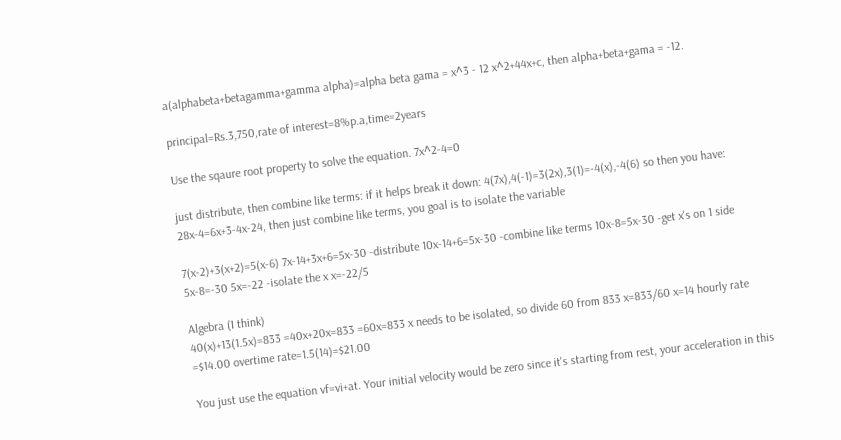a(alphabeta+betagamma+gamma alpha)=alpha beta gama = x^3 - 12 x^2+44x+c, then alpha+beta+gama = -12.

principal=Rs.3,750,rate of interest=8%p.a,time=2years

Use the sqaure root property to solve the equation. 7x^2-4=0

just distribute, then combine like terms: if it helps break it down: 4(7x),4(-1)=3(2x),3(1)=-4(x),-4(6) so then you have: 28x-4=6x+3-4x-24, then just combine like terms, you goal is to isolate the variable

7(x-2)+3(x+2)=5(x-6) 7x-14+3x+6=5x-30 -distribute 10x-14+6=5x-30 -combine like terms 10x-8=5x-30 -get x's on 1 side 5x-8=-30 5x=-22 -isolate the x x=-22/5

Algebra (I think)
40(x)+13(1.5x)=833 =40x+20x=833 =60x=833 x needs to be isolated, so divide 60 from 833 x=833/60 x=14 hourly rate =$14.00 overtime rate=1.5(14)=$21.00

You just use the equation vf=vi+at. Your initial velocity would be zero since it's starting from rest, your acceleration in this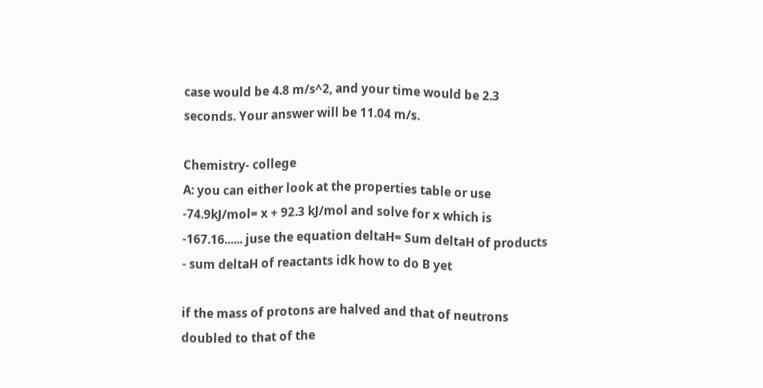case would be 4.8 m/s^2, and your time would be 2.3 seconds. Your answer will be 11.04 m/s.

Chemistry- college
A: you can either look at the properties table or use -74.9kJ/mol= x + 92.3 kJ/mol and solve for x which is -167.16...... juse the equation deltaH= Sum deltaH of products - sum deltaH of reactants idk how to do B yet

if the mass of protons are halved and that of neutrons doubled to that of the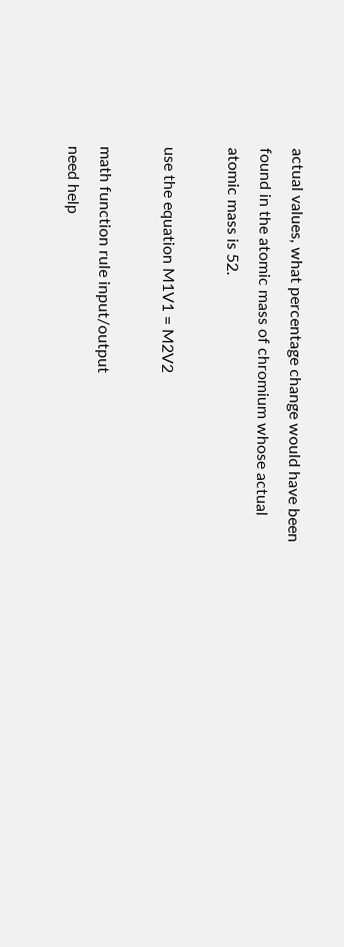actual values, what percentage change would have been found in the atomic mass of chromium whose actual atomic mass is 52.

use the equation M1V1 = M2V2

math function rule input/output
need help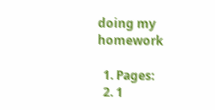doing my homework

  1. Pages:
  2. 1